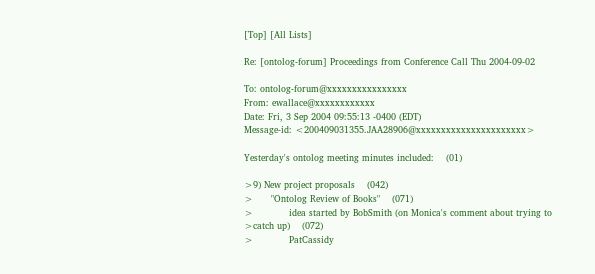[Top] [All Lists]

Re: [ontolog-forum] Proceedings from Conference Call Thu 2004-09-02

To: ontolog-forum@xxxxxxxxxxxxxxxx
From: ewallace@xxxxxxxxxxxx
Date: Fri, 3 Sep 2004 09:55:13 -0400 (EDT)
Message-id: <200409031355.JAA28906@xxxxxxxxxxxxxxxxxxxxxx>

Yesterday's ontolog meeting minutes included:    (01)

>9) New project proposals    (042)
>      "Ontolog Review of Books"    (071)
>            idea started by BobSmith (on Monica's comment about trying to
>catch up)    (072)
>            PatCassidy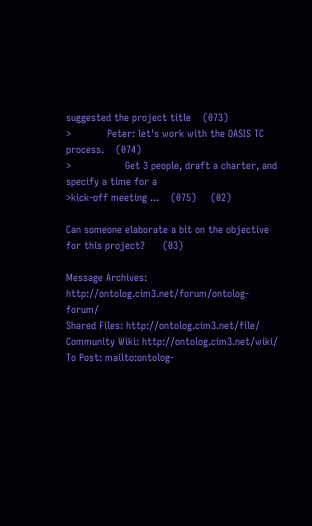suggested the project title    (073)
>            Peter: let's work with the OASIS TC process.    (074)
>                  Get 3 people, draft a charter, and specify a time for a
>kick-off meeting ...    (075)     (02)

Can someone elaborate a bit on the objective for this project?      (03)

Message Archives: http://ontolog.cim3.net/forum/ontolog-forum/
Shared Files: http://ontolog.cim3.net/file/
Community Wiki: http://ontolog.cim3.net/wiki/
To Post: mailto:ontolog-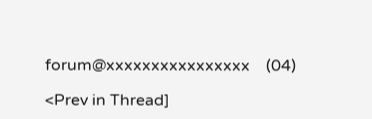forum@xxxxxxxxxxxxxxxx    (04)

<Prev in Thread]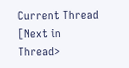Current Thread [Next in Thread>